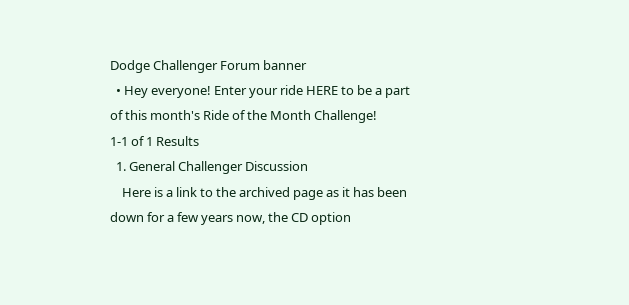Dodge Challenger Forum banner
  • Hey everyone! Enter your ride HERE to be a part of this month's Ride of the Month Challenge!
1-1 of 1 Results
  1. General Challenger Discussion
    Here is a link to the archived page as it has been down for a few years now, the CD option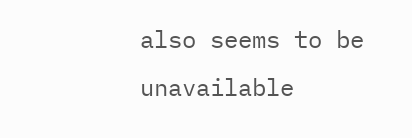also seems to be unavailable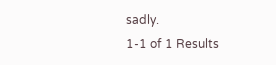sadly.
1-1 of 1 Results